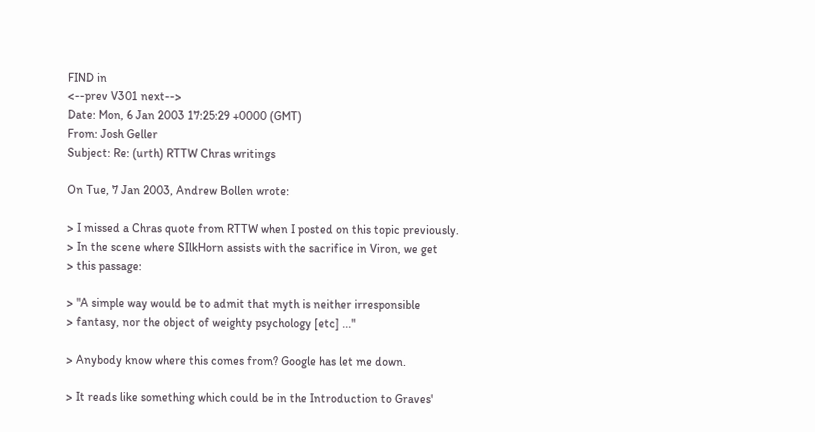FIND in
<--prev V301 next-->
Date: Mon, 6 Jan 2003 17:25:29 +0000 (GMT)
From: Josh Geller
Subject: Re: (urth) RTTW Chras writings

On Tue, 7 Jan 2003, Andrew Bollen wrote:

> I missed a Chras quote from RTTW when I posted on this topic previously.
> In the scene where SIlkHorn assists with the sacrifice in Viron, we get
> this passage:

> "A simple way would be to admit that myth is neither irresponsible
> fantasy, nor the object of weighty psychology [etc] ..."

> Anybody know where this comes from? Google has let me down.

> It reads like something which could be in the Introduction to Graves'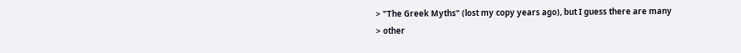> "The Greek Myths" (lost my copy years ago), but I guess there are many
> other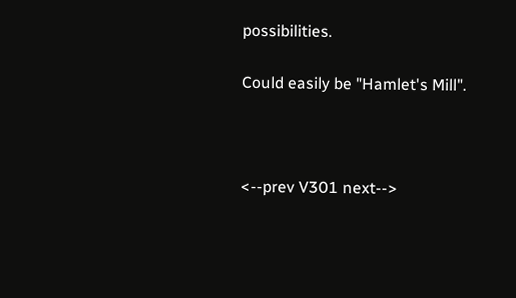possibilities.

Could easily be "Hamlet's Mill".



<--prev V301 next-->